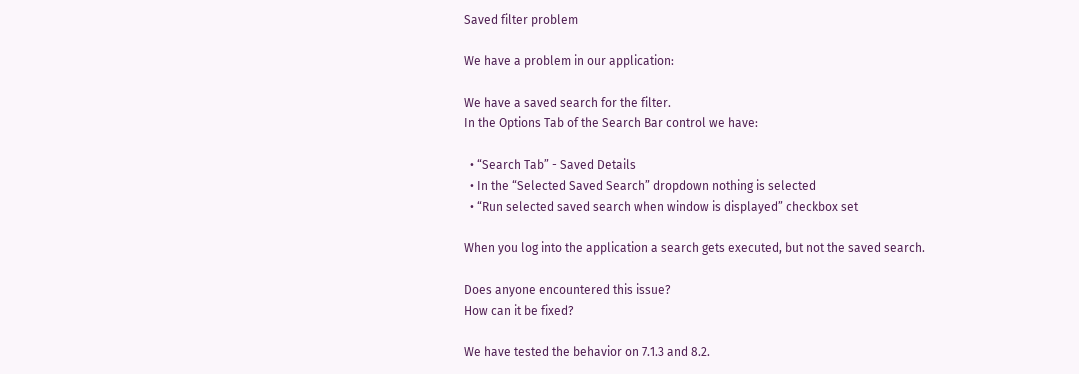Saved filter problem

We have a problem in our application:

We have a saved search for the filter.
In the Options Tab of the Search Bar control we have:

  • “Search Tab” - Saved Details
  • In the “Selected Saved Search” dropdown nothing is selected
  • “Run selected saved search when window is displayed” checkbox set

When you log into the application a search gets executed, but not the saved search.

Does anyone encountered this issue?
How can it be fixed?

We have tested the behavior on 7.1.3 and 8.2.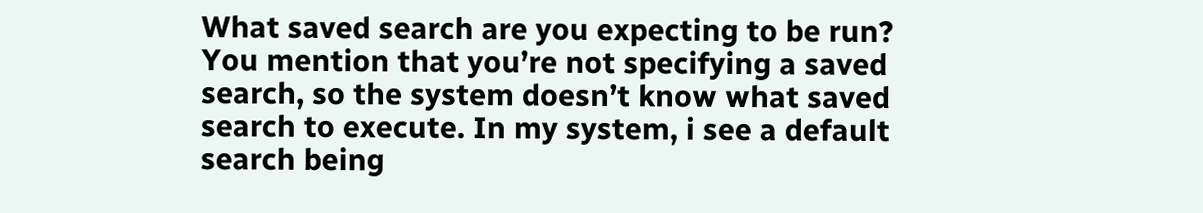What saved search are you expecting to be run? You mention that you’re not specifying a saved search, so the system doesn’t know what saved search to execute. In my system, i see a default search being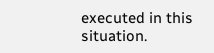executed in this situation.